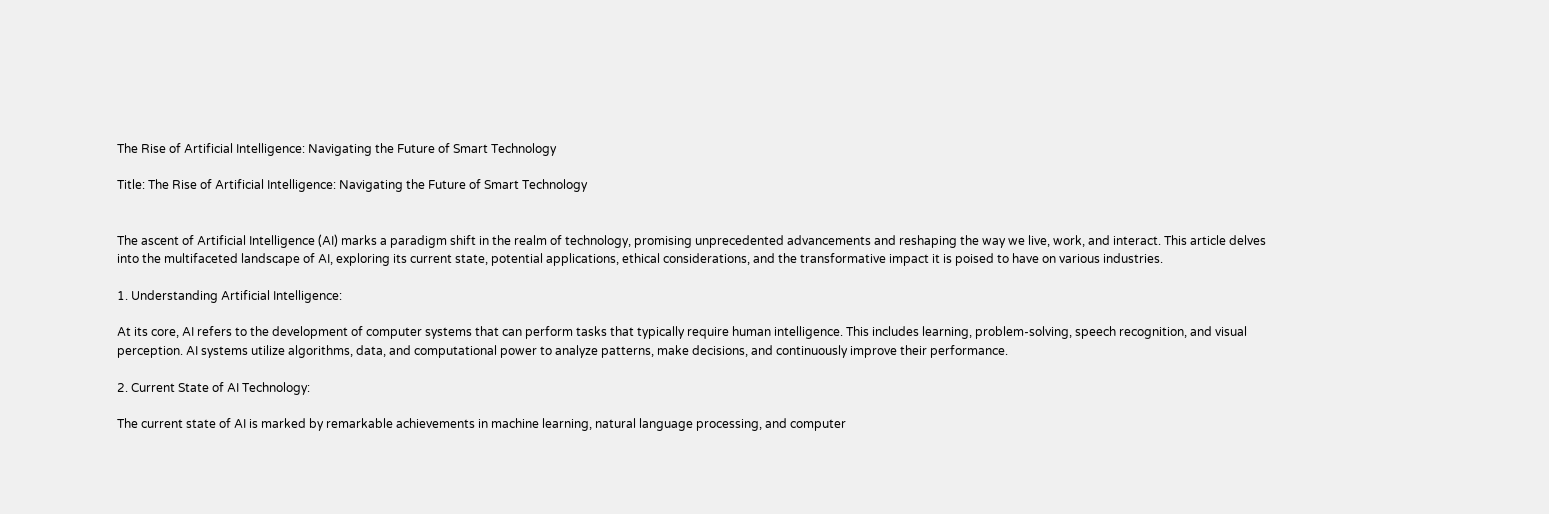The Rise of Artificial Intelligence: Navigating the Future of Smart Technology

Title: The Rise of Artificial Intelligence: Navigating the Future of Smart Technology


The ascent of Artificial Intelligence (AI) marks a paradigm shift in the realm of technology, promising unprecedented advancements and reshaping the way we live, work, and interact. This article delves into the multifaceted landscape of AI, exploring its current state, potential applications, ethical considerations, and the transformative impact it is poised to have on various industries.

1. Understanding Artificial Intelligence:

At its core, AI refers to the development of computer systems that can perform tasks that typically require human intelligence. This includes learning, problem-solving, speech recognition, and visual perception. AI systems utilize algorithms, data, and computational power to analyze patterns, make decisions, and continuously improve their performance.

2. Current State of AI Technology:

The current state of AI is marked by remarkable achievements in machine learning, natural language processing, and computer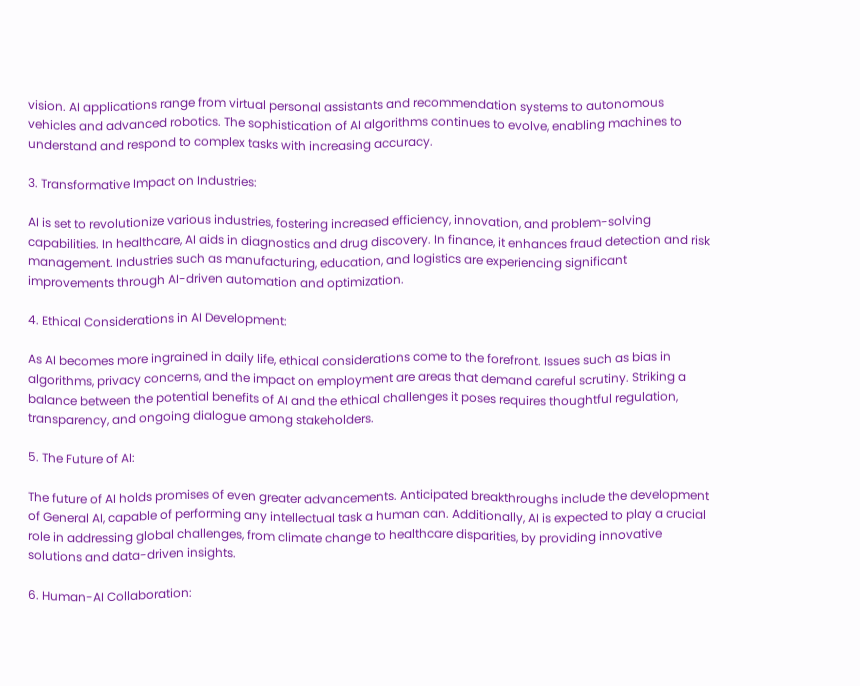vision. AI applications range from virtual personal assistants and recommendation systems to autonomous vehicles and advanced robotics. The sophistication of AI algorithms continues to evolve, enabling machines to understand and respond to complex tasks with increasing accuracy.

3. Transformative Impact on Industries:

AI is set to revolutionize various industries, fostering increased efficiency, innovation, and problem-solving capabilities. In healthcare, AI aids in diagnostics and drug discovery. In finance, it enhances fraud detection and risk management. Industries such as manufacturing, education, and logistics are experiencing significant improvements through AI-driven automation and optimization.

4. Ethical Considerations in AI Development:

As AI becomes more ingrained in daily life, ethical considerations come to the forefront. Issues such as bias in algorithms, privacy concerns, and the impact on employment are areas that demand careful scrutiny. Striking a balance between the potential benefits of AI and the ethical challenges it poses requires thoughtful regulation, transparency, and ongoing dialogue among stakeholders.

5. The Future of AI:

The future of AI holds promises of even greater advancements. Anticipated breakthroughs include the development of General AI, capable of performing any intellectual task a human can. Additionally, AI is expected to play a crucial role in addressing global challenges, from climate change to healthcare disparities, by providing innovative solutions and data-driven insights.

6. Human-AI Collaboration: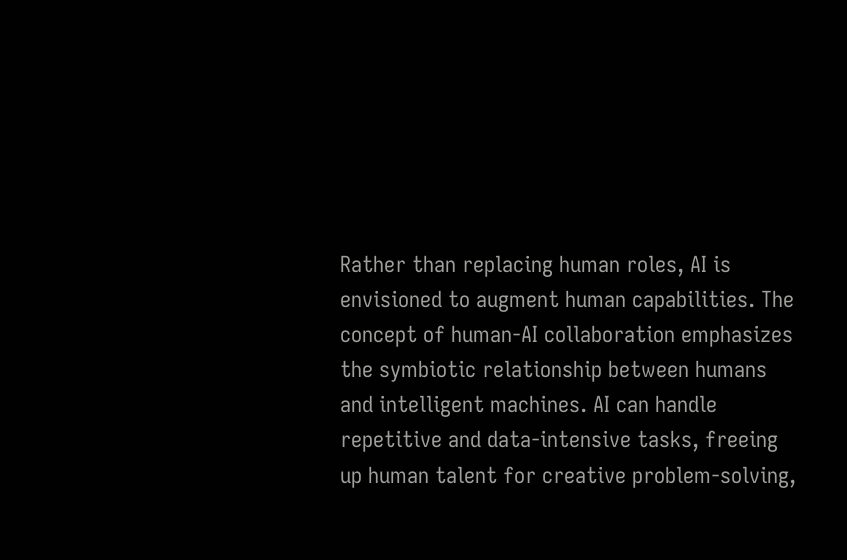Rather than replacing human roles, AI is envisioned to augment human capabilities. The concept of human-AI collaboration emphasizes the symbiotic relationship between humans and intelligent machines. AI can handle repetitive and data-intensive tasks, freeing up human talent for creative problem-solving,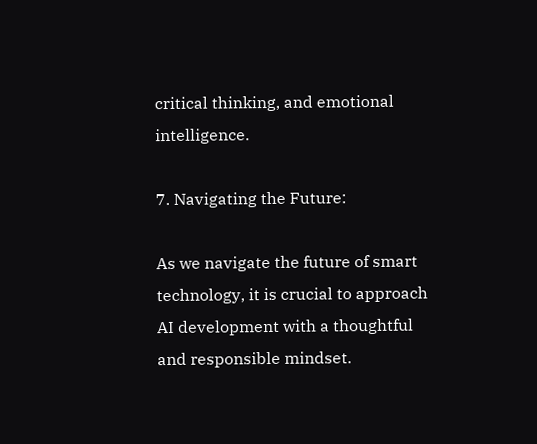critical thinking, and emotional intelligence.

7. Navigating the Future:

As we navigate the future of smart technology, it is crucial to approach AI development with a thoughtful and responsible mindset.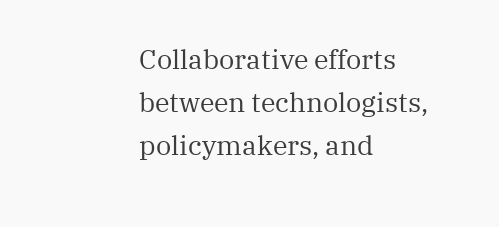Collaborative efforts between technologists, policymakers, and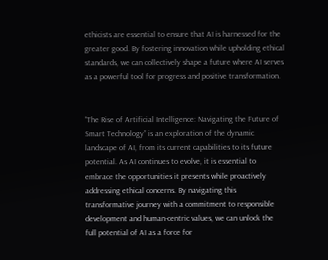ethicists are essential to ensure that AI is harnessed for the greater good. By fostering innovation while upholding ethical standards, we can collectively shape a future where AI serves as a powerful tool for progress and positive transformation.


“The Rise of Artificial Intelligence: Navigating the Future of Smart Technology” is an exploration of the dynamic landscape of AI, from its current capabilities to its future potential. As AI continues to evolve, it is essential to embrace the opportunities it presents while proactively addressing ethical concerns. By navigating this transformative journey with a commitment to responsible development and human-centric values, we can unlock the full potential of AI as a force for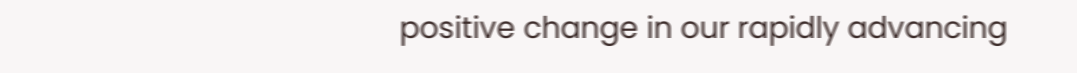positive change in our rapidly advancing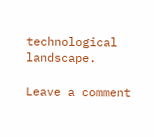technological landscape.

Leave a comment